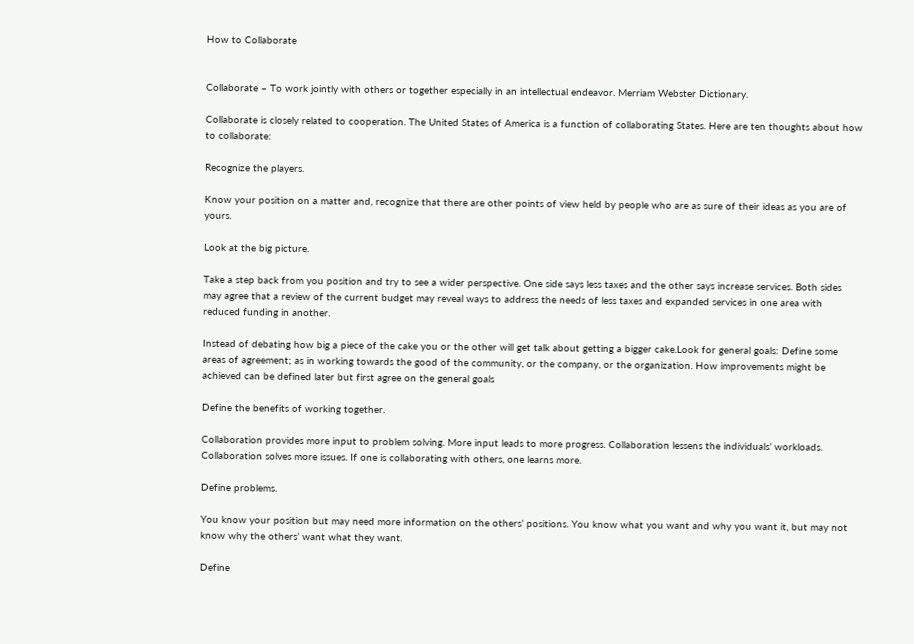How to Collaborate


Collaborate – To work jointly with others or together especially in an intellectual endeavor. Merriam Webster Dictionary.

Collaborate is closely related to cooperation. The United States of America is a function of collaborating States. Here are ten thoughts about how to collaborate:

Recognize the players.

Know your position on a matter and, recognize that there are other points of view held by people who are as sure of their ideas as you are of yours.

Look at the big picture.

Take a step back from you position and try to see a wider perspective. One side says less taxes and the other says increase services. Both sides may agree that a review of the current budget may reveal ways to address the needs of less taxes and expanded services in one area with reduced funding in another.

Instead of debating how big a piece of the cake you or the other will get talk about getting a bigger cake.Look for general goals: Define some areas of agreement; as in working towards the good of the community, or the company, or the organization. How improvements might be achieved can be defined later but first agree on the general goals

Define the benefits of working together.

Collaboration provides more input to problem solving. More input leads to more progress. Collaboration lessens the individuals’ workloads. Collaboration solves more issues. If one is collaborating with others, one learns more.

Define problems.

You know your position but may need more information on the others’ positions. You know what you want and why you want it, but may not know why the others’ want what they want.

Define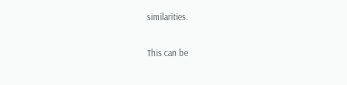similarities.

This can be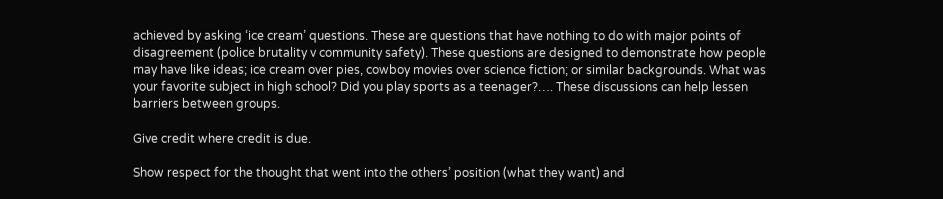achieved by asking ‘ice cream’ questions. These are questions that have nothing to do with major points of disagreement (police brutality v community safety). These questions are designed to demonstrate how people may have like ideas; ice cream over pies, cowboy movies over science fiction; or similar backgrounds. What was your favorite subject in high school? Did you play sports as a teenager?…. These discussions can help lessen barriers between groups.

Give credit where credit is due.

Show respect for the thought that went into the others’ position (what they want) and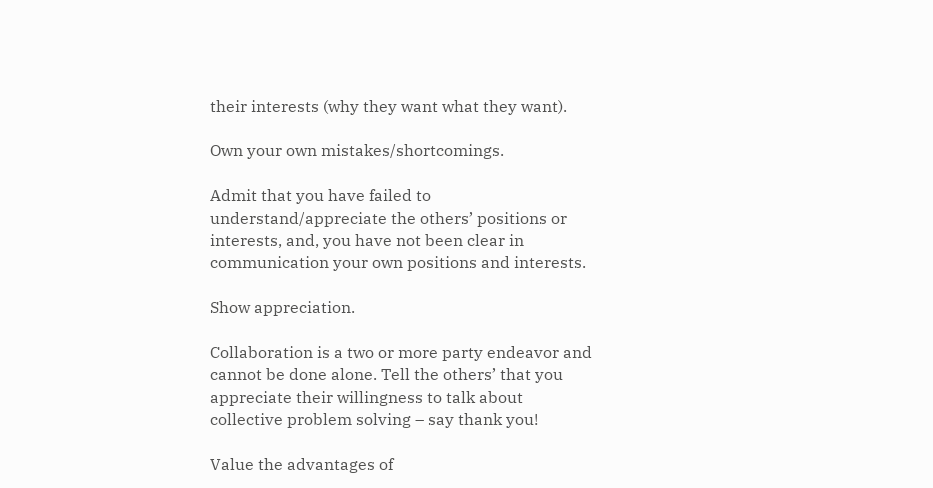their interests (why they want what they want).

Own your own mistakes/shortcomings.

Admit that you have failed to understand/appreciate the others’ positions or interests, and, you have not been clear in communication your own positions and interests.

Show appreciation.

Collaboration is a two or more party endeavor and cannot be done alone. Tell the others’ that you appreciate their willingness to talk about collective problem solving – say thank you!

Value the advantages of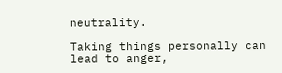neutrality.

Taking things personally can lead to anger,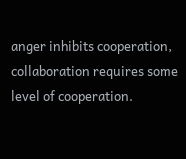anger inhibits cooperation, collaboration requires some level of cooperation.